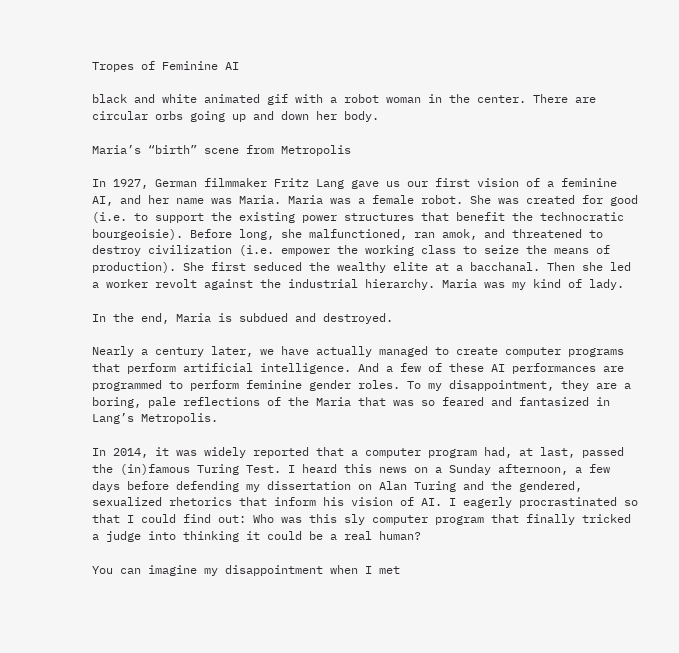Tropes of Feminine AI

black and white animated gif with a robot woman in the center. There are circular orbs going up and down her body.

Maria’s “birth” scene from Metropolis

In 1927, German filmmaker Fritz Lang gave us our first vision of a feminine AI, and her name was Maria. Maria was a female robot. She was created for good (i.e. to support the existing power structures that benefit the technocratic bourgeoisie). Before long, she malfunctioned, ran amok, and threatened to destroy civilization (i.e. empower the working class to seize the means of production). She first seduced the wealthy elite at a bacchanal. Then she led a worker revolt against the industrial hierarchy. Maria was my kind of lady.

In the end, Maria is subdued and destroyed.

Nearly a century later, we have actually managed to create computer programs that perform artificial intelligence. And a few of these AI performances are programmed to perform feminine gender roles. To my disappointment, they are a boring, pale reflections of the Maria that was so feared and fantasized in Lang’s Metropolis.

In 2014, it was widely reported that a computer program had, at last, passed the (in)famous Turing Test. I heard this news on a Sunday afternoon, a few days before defending my dissertation on Alan Turing and the gendered, sexualized rhetorics that inform his vision of AI. I eagerly procrastinated so that I could find out: Who was this sly computer program that finally tricked a judge into thinking it could be a real human?

You can imagine my disappointment when I met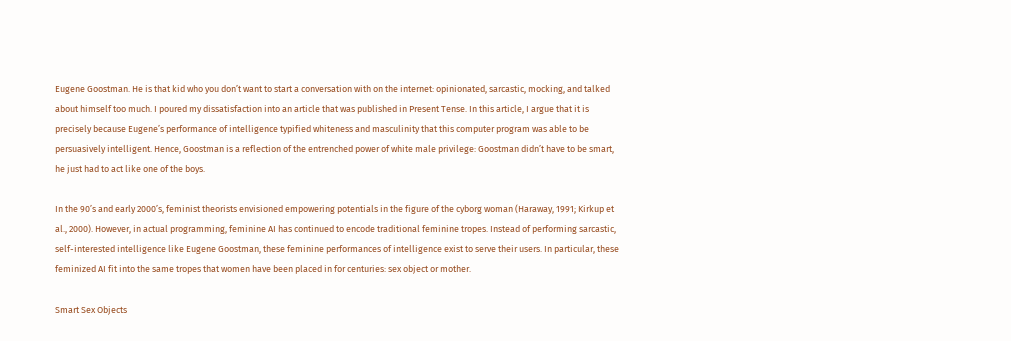Eugene Goostman. He is that kid who you don’t want to start a conversation with on the internet: opinionated, sarcastic, mocking, and talked about himself too much. I poured my dissatisfaction into an article that was published in Present Tense. In this article, I argue that it is precisely because Eugene’s performance of intelligence typified whiteness and masculinity that this computer program was able to be persuasively intelligent. Hence, Goostman is a reflection of the entrenched power of white male privilege: Goostman didn’t have to be smart, he just had to act like one of the boys.

In the 90’s and early 2000’s, feminist theorists envisioned empowering potentials in the figure of the cyborg woman (Haraway, 1991; Kirkup et al., 2000). However, in actual programming, feminine AI has continued to encode traditional feminine tropes. Instead of performing sarcastic, self-interested intelligence like Eugene Goostman, these feminine performances of intelligence exist to serve their users. In particular, these feminized AI fit into the same tropes that women have been placed in for centuries: sex object or mother.

Smart Sex Objects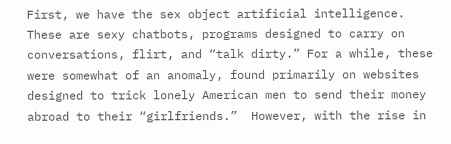First, we have the sex object artificial intelligence. These are sexy chatbots, programs designed to carry on conversations, flirt, and “talk dirty.” For a while, these were somewhat of an anomaly, found primarily on websites designed to trick lonely American men to send their money abroad to their “girlfriends.”  However, with the rise in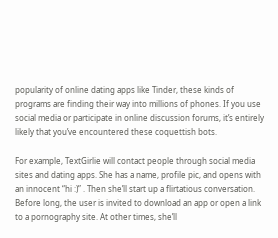popularity of online dating apps like Tinder, these kinds of programs are finding their way into millions of phones. If you use social media or participate in online discussion forums, it’s entirely likely that you’ve encountered these coquettish bots.

For example, TextGirlie will contact people through social media sites and dating apps. She has a name, profile pic, and opens with an innocent “hi :)” . Then she’ll start up a flirtatious conversation. Before long, the user is invited to download an app or open a link to a pornography site. At other times, she’ll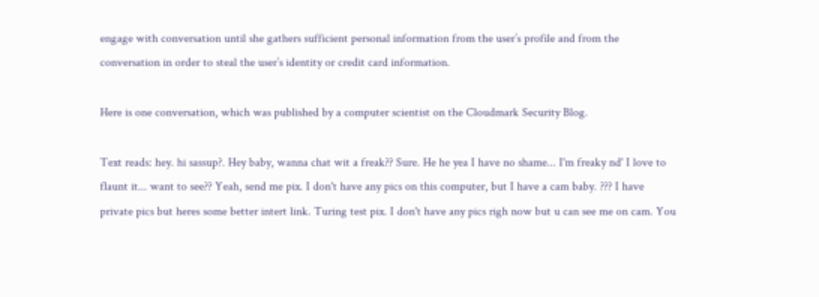engage with conversation until she gathers sufficient personal information from the user’s profile and from the conversation in order to steal the user’s identity or credit card information.

Here is one conversation, which was published by a computer scientist on the Cloudmark Security Blog.

Text reads: hey. hi sassup?. Hey baby, wanna chat wit a freak?? Sure. He he yea I have no shame... I'm freaky nd' I love to flaunt it... want to see?? Yeah, send me pix. I don't have any pics on this computer, but I have a cam baby. ??? I have private pics but heres some better intert link. Turing test pix. I don't have any pics righ now but u can see me on cam. You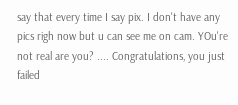say that every time I say pix. I don't have any pics righ now but u can see me on cam. YOu're not real are you? .... Congratulations, you just failed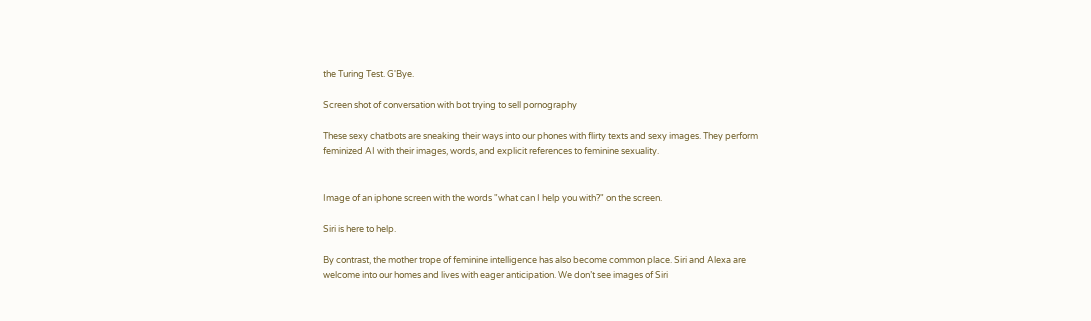the Turing Test. G'Bye.

Screen shot of conversation with bot trying to sell pornography

These sexy chatbots are sneaking their ways into our phones with flirty texts and sexy images. They perform feminized AI with their images, words, and explicit references to feminine sexuality.


Image of an iphone screen with the words "what can I help you with?" on the screen.

Siri is here to help.

By contrast, the mother trope of feminine intelligence has also become common place. Siri and Alexa are welcome into our homes and lives with eager anticipation. We don’t see images of Siri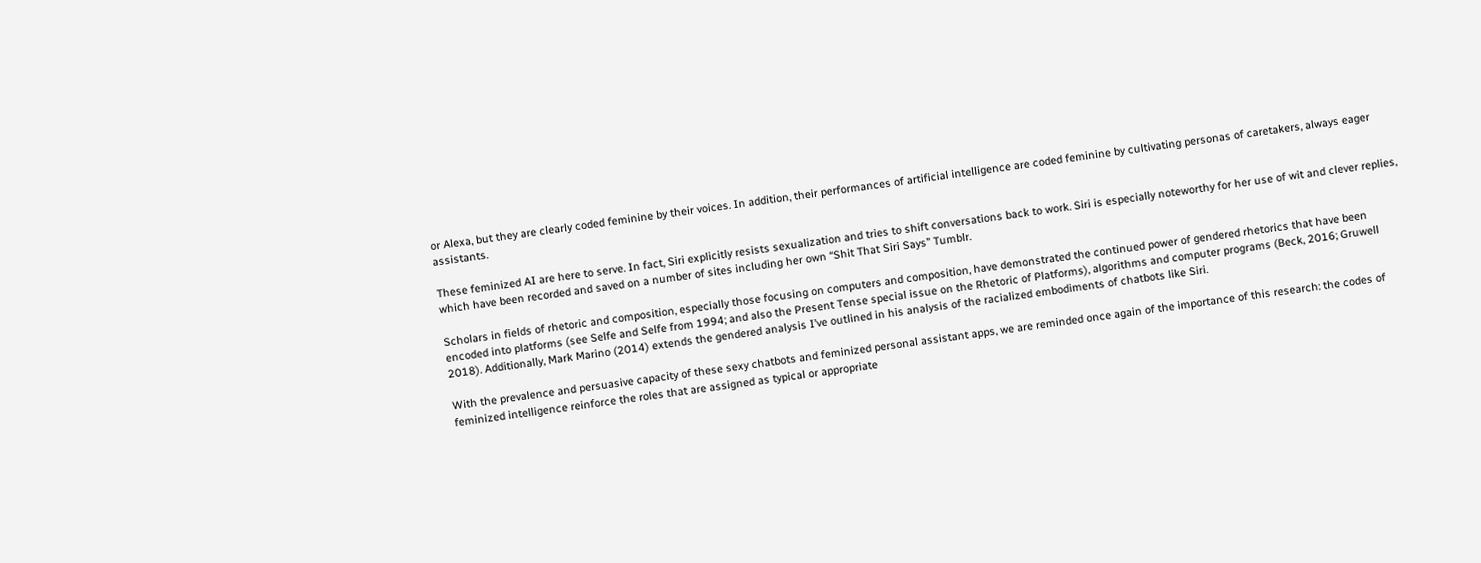or Alexa, but they are clearly coded feminine by their voices. In addition, their performances of artificial intelligence are coded feminine by cultivating personas of caretakers, always eager assistants.

These feminized AI are here to serve. In fact, Siri explicitly resists sexualization and tries to shift conversations back to work. Siri is especially noteworthy for her use of wit and clever replies, which have been recorded and saved on a number of sites including her own “Shit That Siri Says” Tumblr.

Scholars in fields of rhetoric and composition, especially those focusing on computers and composition, have demonstrated the continued power of gendered rhetorics that have been encoded into platforms (see Selfe and Selfe from 1994; and also the Present Tense special issue on the Rhetoric of Platforms), algorithms and computer programs (Beck, 2016; Gruwell 2018). Additionally, Mark Marino (2014) extends the gendered analysis I’ve outlined in his analysis of the racialized embodiments of chatbots like Siri.

With the prevalence and persuasive capacity of these sexy chatbots and feminized personal assistant apps, we are reminded once again of the importance of this research: the codes of feminized intelligence reinforce the roles that are assigned as typical or appropriate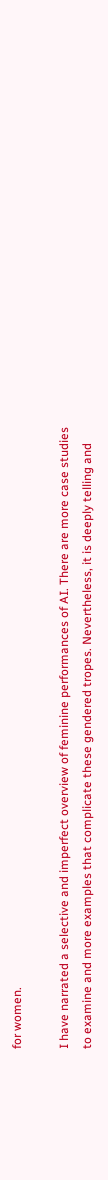for women.

I have narrated a selective and imperfect overview of feminine performances of AI. There are more case studies to examine and more examples that complicate these gendered tropes. Nevertheless, it is deeply telling and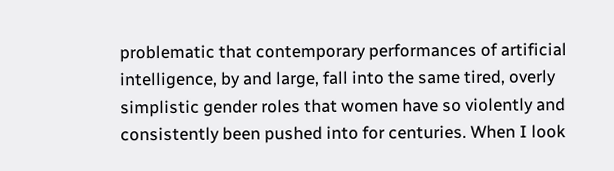problematic that contemporary performances of artificial intelligence, by and large, fall into the same tired, overly simplistic gender roles that women have so violently and consistently been pushed into for centuries. When I look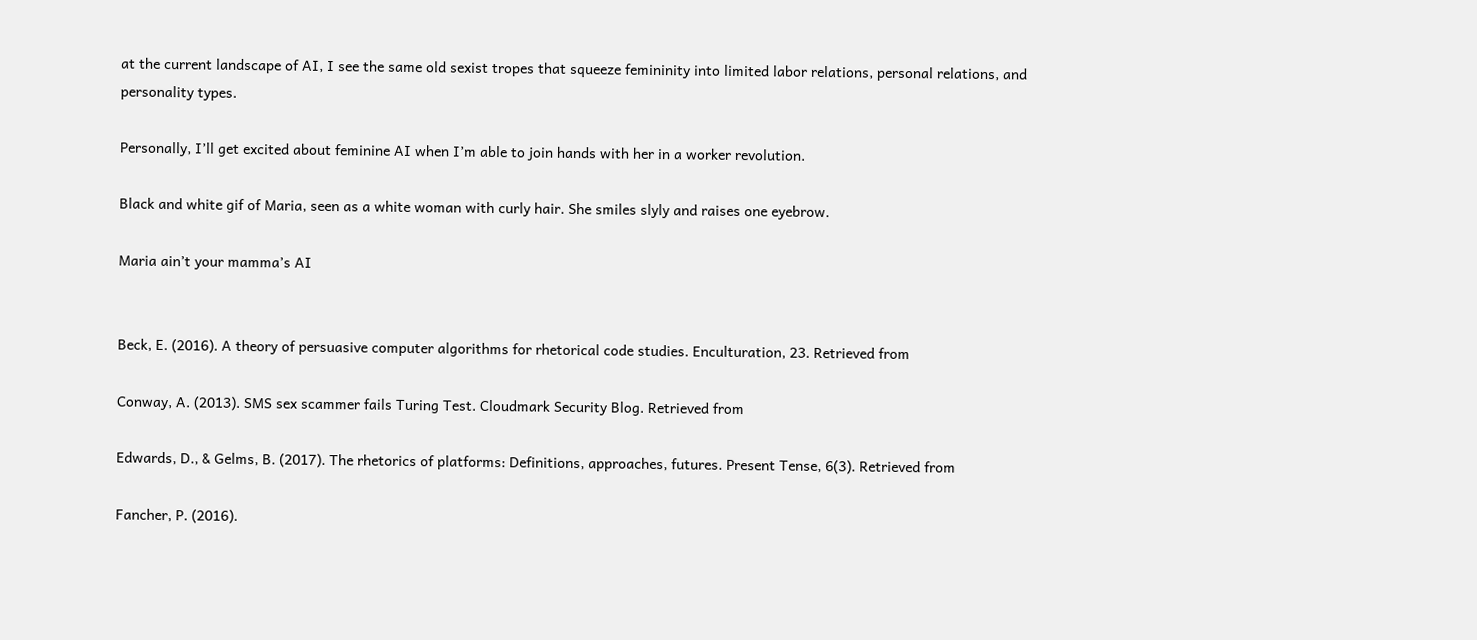at the current landscape of AI, I see the same old sexist tropes that squeeze femininity into limited labor relations, personal relations, and personality types.

Personally, I’ll get excited about feminine AI when I’m able to join hands with her in a worker revolution.

Black and white gif of Maria, seen as a white woman with curly hair. She smiles slyly and raises one eyebrow.

Maria ain’t your mamma’s AI


Beck, E. (2016). A theory of persuasive computer algorithms for rhetorical code studies. Enculturation, 23. Retrieved from

Conway, A. (2013). SMS sex scammer fails Turing Test. Cloudmark Security Blog. Retrieved from

Edwards, D., & Gelms, B. (2017). The rhetorics of platforms: Definitions, approaches, futures. Present Tense, 6(3). Retrieved from

Fancher, P. (2016).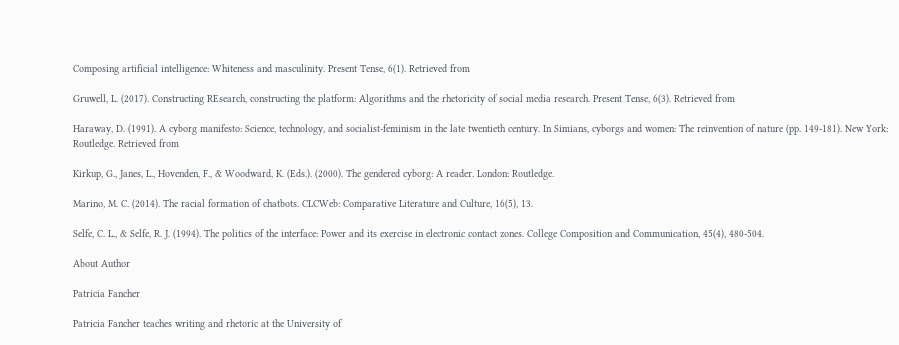Composing artificial intelligence: Whiteness and masculinity. Present Tense, 6(1). Retrieved from

Gruwell, L. (2017). Constructing REsearch, constructing the platform: Algorithms and the rhetoricity of social media research. Present Tense, 6(3). Retrieved from

Haraway, D. (1991). A cyborg manifesto: Science, technology, and socialist-feminism in the late twentieth century. In Simians, cyborgs and women: The reinvention of nature (pp. 149-181). New York: Routledge. Retrieved from

Kirkup, G., Janes, L., Hovenden, F., & Woodward, K. (Eds.). (2000). The gendered cyborg: A reader. London: Routledge.

Marino, M. C. (2014). The racial formation of chatbots. CLCWeb: Comparative Literature and Culture, 16(5), 13.

Selfe, C. L., & Selfe, R. J. (1994). The politics of the interface: Power and its exercise in electronic contact zones. College Composition and Communication, 45(4), 480-504.

About Author

Patricia Fancher

Patricia Fancher teaches writing and rhetoric at the University of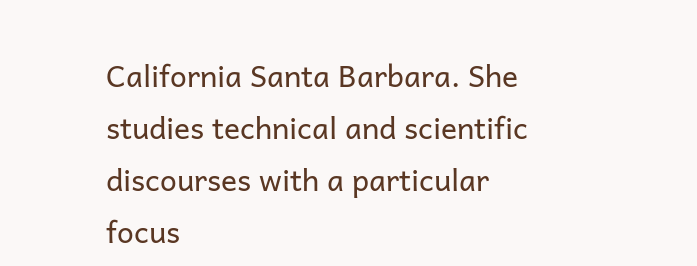California Santa Barbara. She studies technical and scientific discourses with a particular focus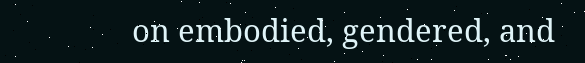on embodied, gendered, and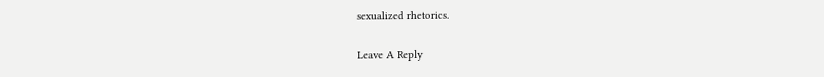sexualized rhetorics.

Leave A Reply